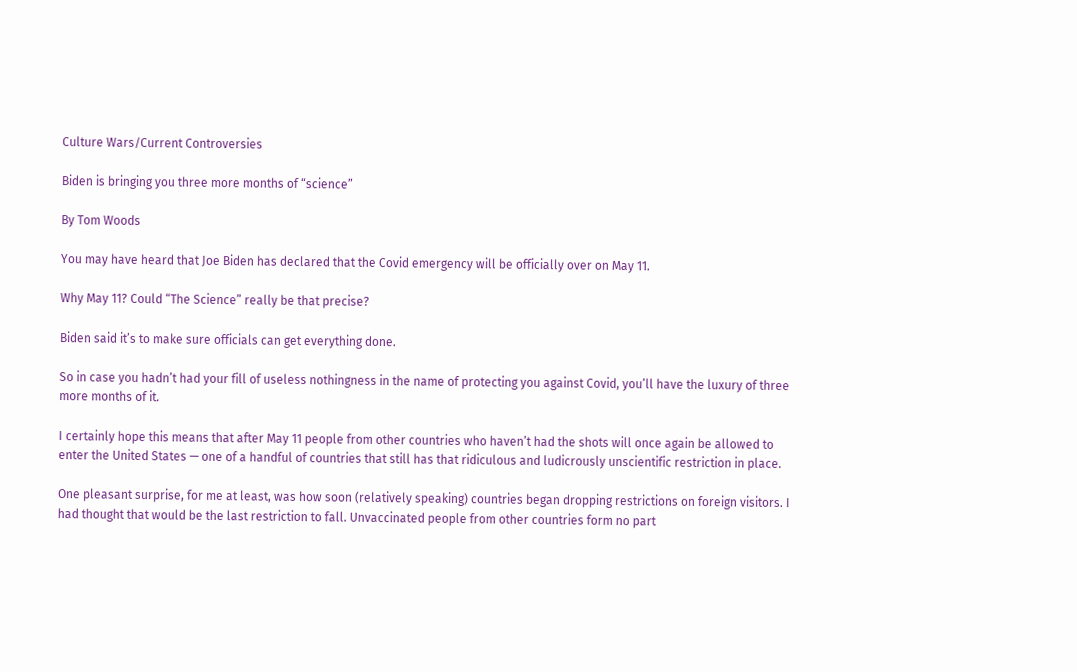Culture Wars/Current Controversies

Biden is bringing you three more months of “science”

By Tom Woods

You may have heard that Joe Biden has declared that the Covid emergency will be officially over on May 11.

Why May 11? Could “The Science” really be that precise?

Biden said it’s to make sure officials can get everything done.

So in case you hadn’t had your fill of useless nothingness in the name of protecting you against Covid, you’ll have the luxury of three more months of it.

I certainly hope this means that after May 11 people from other countries who haven’t had the shots will once again be allowed to enter the United States — one of a handful of countries that still has that ridiculous and ludicrously unscientific restriction in place.

One pleasant surprise, for me at least, was how soon (relatively speaking) countries began dropping restrictions on foreign visitors. I had thought that would be the last restriction to fall. Unvaccinated people from other countries form no part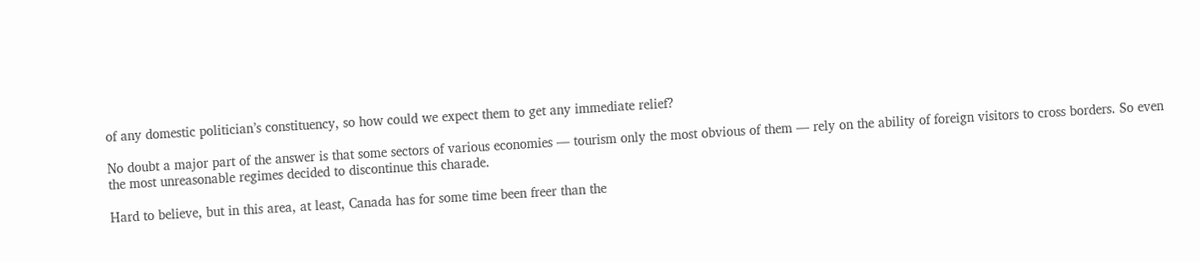of any domestic politician’s constituency, so how could we expect them to get any immediate relief?

No doubt a major part of the answer is that some sectors of various economies — tourism only the most obvious of them — rely on the ability of foreign visitors to cross borders. So even the most unreasonable regimes decided to discontinue this charade.

Hard to believe, but in this area, at least, Canada has for some time been freer than the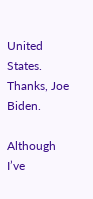United States. Thanks, Joe Biden.

Although I’ve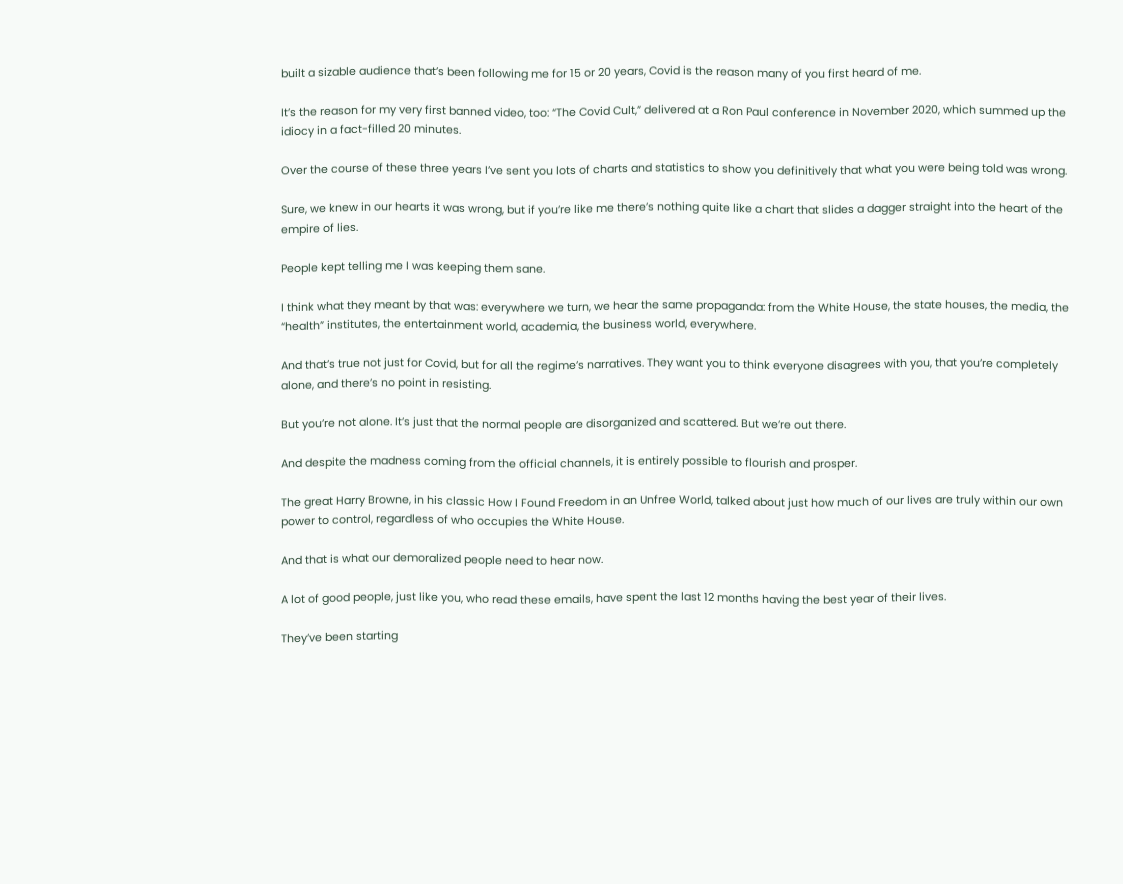built a sizable audience that’s been following me for 15 or 20 years, Covid is the reason many of you first heard of me.

It’s the reason for my very first banned video, too: “The Covid Cult,” delivered at a Ron Paul conference in November 2020, which summed up the idiocy in a fact-filled 20 minutes.

Over the course of these three years I’ve sent you lots of charts and statistics to show you definitively that what you were being told was wrong.

Sure, we knew in our hearts it was wrong, but if you’re like me there’s nothing quite like a chart that slides a dagger straight into the heart of the empire of lies.

People kept telling me I was keeping them sane.

I think what they meant by that was: everywhere we turn, we hear the same propaganda: from the White House, the state houses, the media, the “health” institutes, the entertainment world, academia, the business world, everywhere.

And that’s true not just for Covid, but for all the regime’s narratives. They want you to think everyone disagrees with you, that you’re completely alone, and there’s no point in resisting.

But you’re not alone. It’s just that the normal people are disorganized and scattered. But we’re out there.

And despite the madness coming from the official channels, it is entirely possible to flourish and prosper.

The great Harry Browne, in his classic How I Found Freedom in an Unfree World, talked about just how much of our lives are truly within our own power to control, regardless of who occupies the White House.

And that is what our demoralized people need to hear now.

A lot of good people, just like you, who read these emails, have spent the last 12 months having the best year of their lives.

They’ve been starting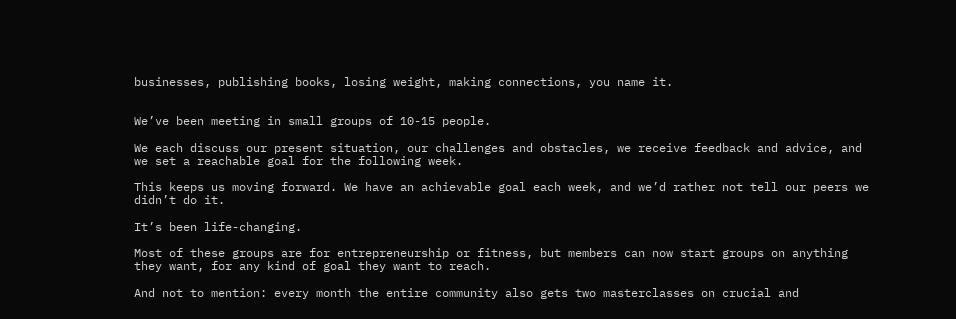businesses, publishing books, losing weight, making connections, you name it.


We’ve been meeting in small groups of 10-15 people.

We each discuss our present situation, our challenges and obstacles, we receive feedback and advice, and we set a reachable goal for the following week.

This keeps us moving forward. We have an achievable goal each week, and we’d rather not tell our peers we didn’t do it.

It’s been life-changing.

Most of these groups are for entrepreneurship or fitness, but members can now start groups on anything they want, for any kind of goal they want to reach.

And not to mention: every month the entire community also gets two masterclasses on crucial and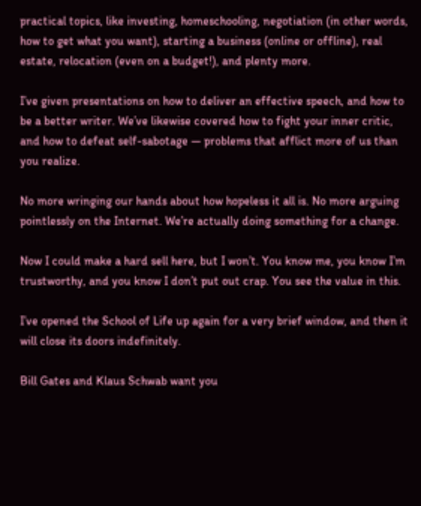practical topics, like investing, homeschooling, negotiation (in other words, how to get what you want), starting a business (online or offline), real estate, relocation (even on a budget!), and plenty more.

I’ve given presentations on how to deliver an effective speech, and how to be a better writer. We’ve likewise covered how to fight your inner critic, and how to defeat self-sabotage — problems that afflict more of us than you realize.

No more wringing our hands about how hopeless it all is. No more arguing pointlessly on the Internet. We’re actually doing something for a change.

Now I could make a hard sell here, but I won’t. You know me, you know I’m trustworthy, and you know I don’t put out crap. You see the value in this.

I’ve opened the School of Life up again for a very brief window, and then it will close its doors indefinitely.

Bill Gates and Klaus Schwab want you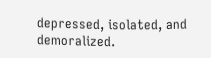depressed, isolated, and demoralized.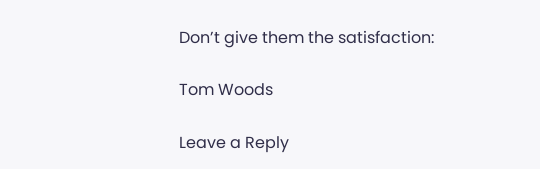Don’t give them the satisfaction:

Tom Woods

Leave a Reply